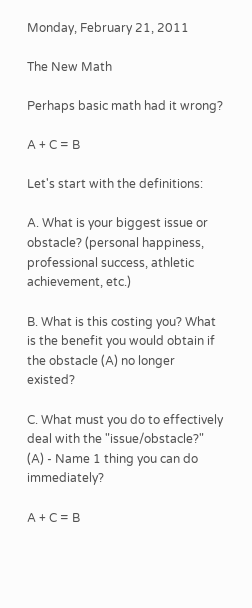Monday, February 21, 2011

The New Math

Perhaps basic math had it wrong?

A + C = B

Let's start with the definitions:

A. What is your biggest issue or obstacle? (personal happiness, professional success, athletic achievement, etc.)

B. What is this costing you? What is the benefit you would obtain if the obstacle (A) no longer existed?

C. What must you do to effectively deal with the "issue/obstacle?" (A) - Name 1 thing you can do immediately?

A + C = B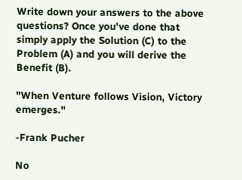Write down your answers to the above questions? Once you've done that simply apply the Solution (C) to the Problem (A) and you will derive the Benefit (B).

"When Venture follows Vision, Victory emerges."

-Frank Pucher

No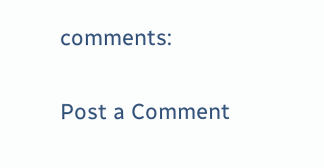comments:

Post a Comment